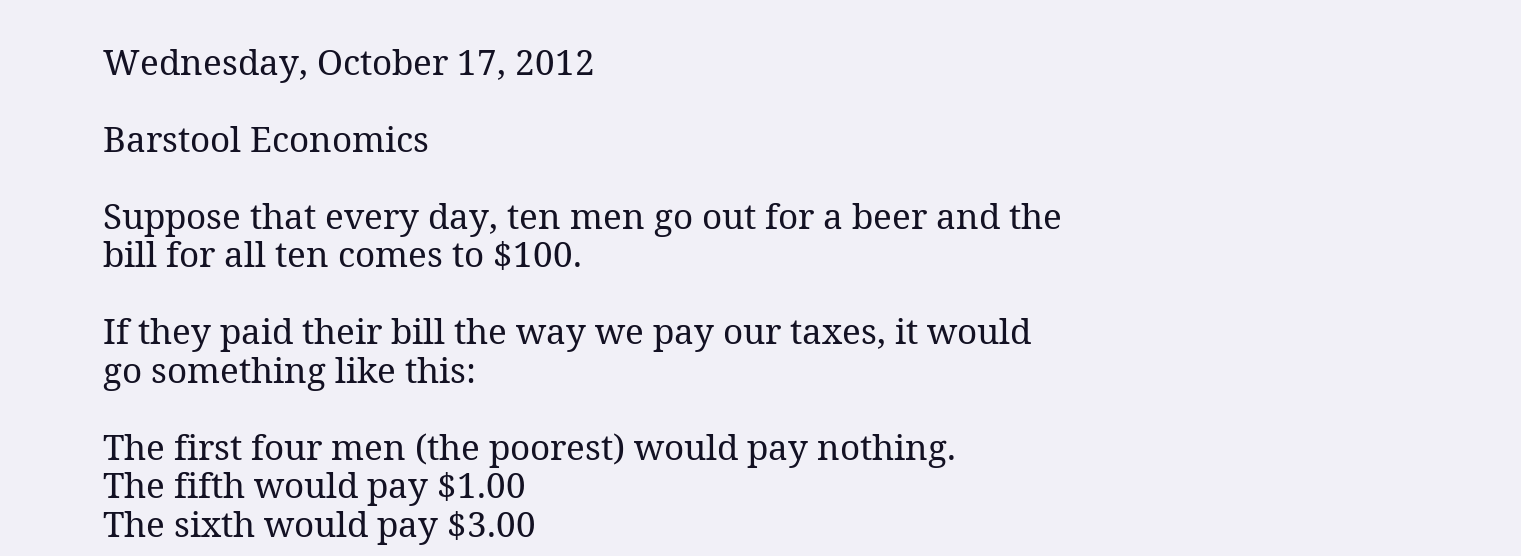Wednesday, October 17, 2012

Barstool Economics

Suppose that every day, ten men go out for a beer and the bill for all ten comes to $100.

If they paid their bill the way we pay our taxes, it would go something like this:

The first four men (the poorest) would pay nothing.
The fifth would pay $1.00
The sixth would pay $3.00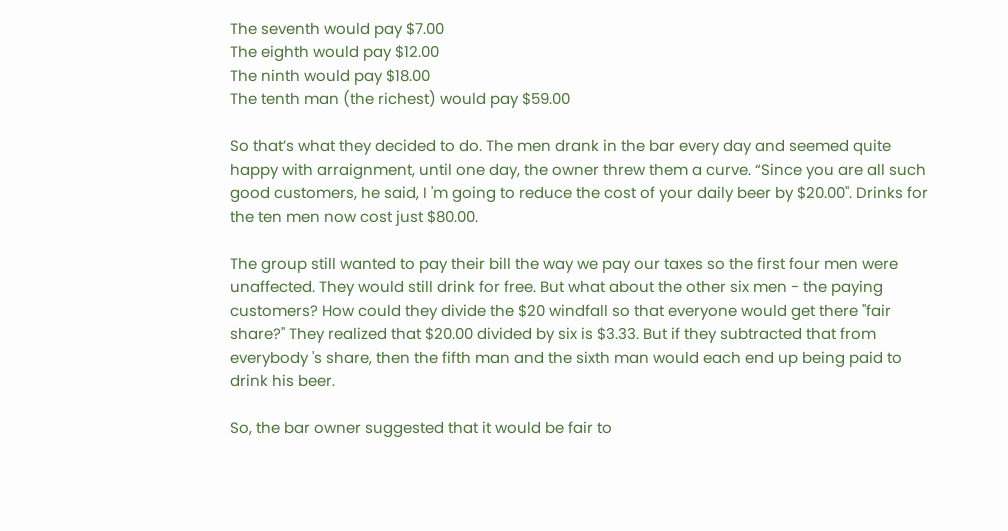The seventh would pay $7.00
The eighth would pay $12.00
The ninth would pay $18.00
The tenth man (the richest) would pay $59.00

So that’s what they decided to do. The men drank in the bar every day and seemed quite happy with arraignment, until one day, the owner threw them a curve. “Since you are all such good customers, he said, I 'm going to reduce the cost of your daily beer by $20.00". Drinks for the ten men now cost just $80.00.

The group still wanted to pay their bill the way we pay our taxes so the first four men were unaffected. They would still drink for free. But what about the other six men - the paying customers? How could they divide the $20 windfall so that everyone would get there "fair share?" They realized that $20.00 divided by six is $3.33. But if they subtracted that from everybody 's share, then the fifth man and the sixth man would each end up being paid to drink his beer.

So, the bar owner suggested that it would be fair to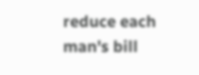reduce each man's bill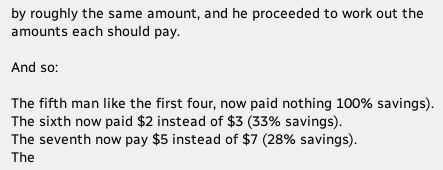by roughly the same amount, and he proceeded to work out the amounts each should pay.

And so:

The fifth man like the first four, now paid nothing 100% savings).
The sixth now paid $2 instead of $3 (33% savings).
The seventh now pay $5 instead of $7 (28% savings).
The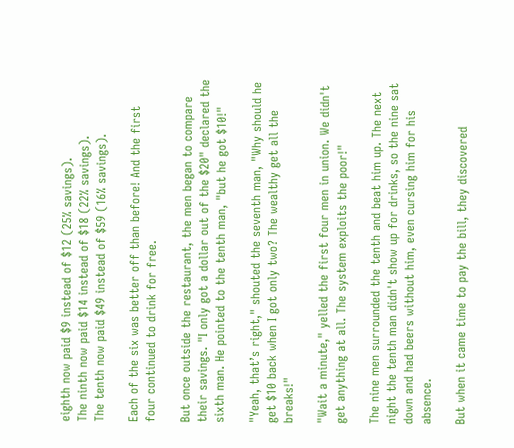eighth now paid $9 instead of $12 (25% savings).
The ninth now paid $14 instead of $18 (22% savings).
The tenth now paid $49 instead of $59 (16% savings).

Each of the six was better off than before! And the first four continued to drink for free.

But once outside the restaurant, the men began to compare their savings. "I only got a dollar out of the $20" declared the sixth man. He pointed to the tenth man, "but he got $10!"

"Yeah, that’s right," shouted the seventh man, "Why should he get $10 back when I got only two? The wealthy get all the breaks!"

"Wait a minute," yelled the first four men in union. We didn't get anything at all. The system exploits the poor!"

The nine men surrounded the tenth and beat him up. The next night the tenth man didn't show up for drinks, so the nine sat down and had beers without him, even cursing him for his absence.

But when it came time to pay the bill, they discovered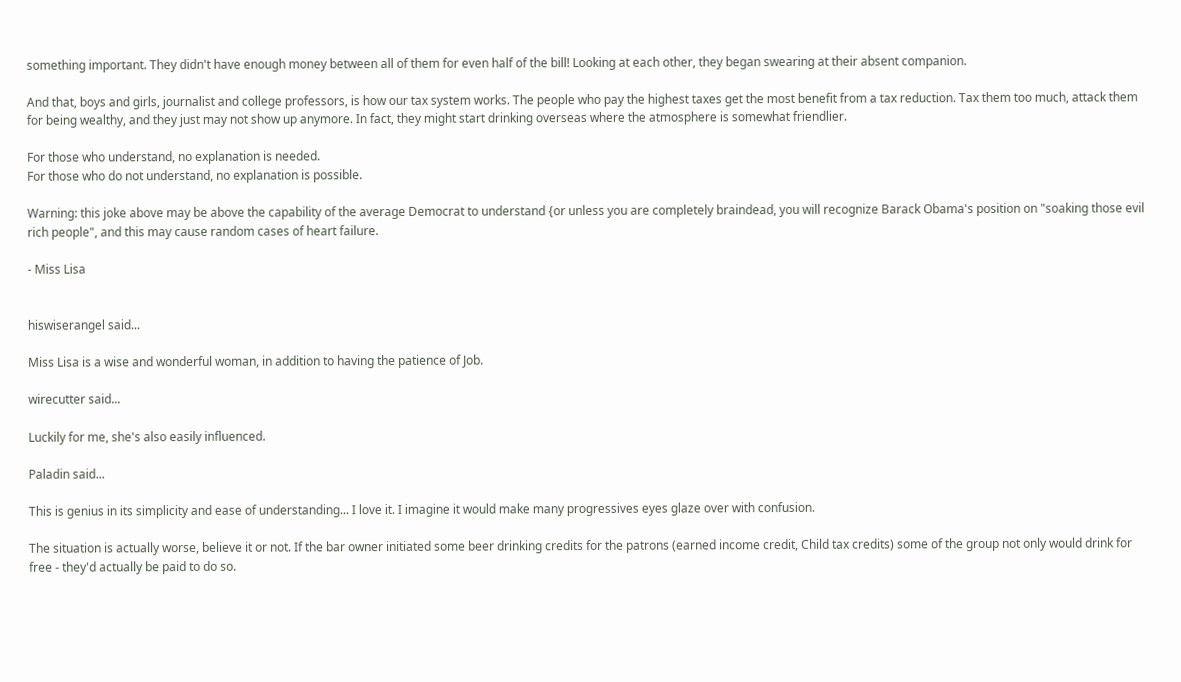something important. They didn't have enough money between all of them for even half of the bill! Looking at each other, they began swearing at their absent companion.

And that, boys and girls, journalist and college professors, is how our tax system works. The people who pay the highest taxes get the most benefit from a tax reduction. Tax them too much, attack them for being wealthy, and they just may not show up anymore. In fact, they might start drinking overseas where the atmosphere is somewhat friendlier.

For those who understand, no explanation is needed.
For those who do not understand, no explanation is possible.

Warning: this joke above may be above the capability of the average Democrat to understand {or unless you are completely braindead, you will recognize Barack Obama's position on "soaking those evil rich people", and this may cause random cases of heart failure.

- Miss Lisa


hiswiserangel said...

Miss Lisa is a wise and wonderful woman, in addition to having the patience of Job.

wirecutter said...

Luckily for me, she's also easily influenced.

Paladin said...

This is genius in its simplicity and ease of understanding... I love it. I imagine it would make many progressives eyes glaze over with confusion.

The situation is actually worse, believe it or not. If the bar owner initiated some beer drinking credits for the patrons (earned income credit, Child tax credits) some of the group not only would drink for free - they'd actually be paid to do so.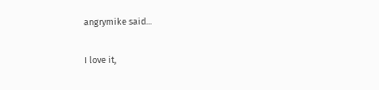angrymike said...

I love it,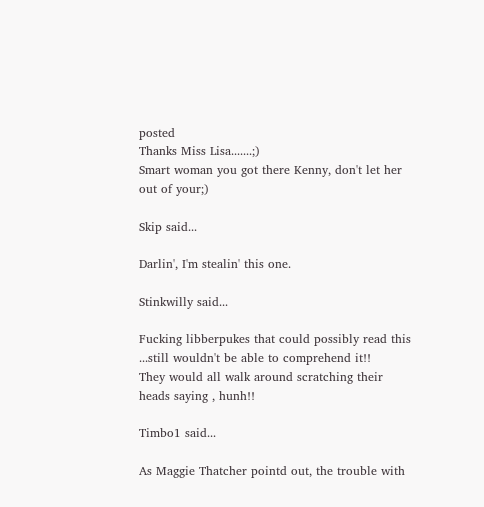posted
Thanks Miss Lisa.......;)
Smart woman you got there Kenny, don't let her out of your;)

Skip said...

Darlin', I'm stealin' this one.

Stinkwilly said...

Fucking libberpukes that could possibly read this ...still wouldn't be able to comprehend it!!
They would all walk around scratching their heads saying , hunh!!

Timbo1 said...

As Maggie Thatcher pointd out, the trouble with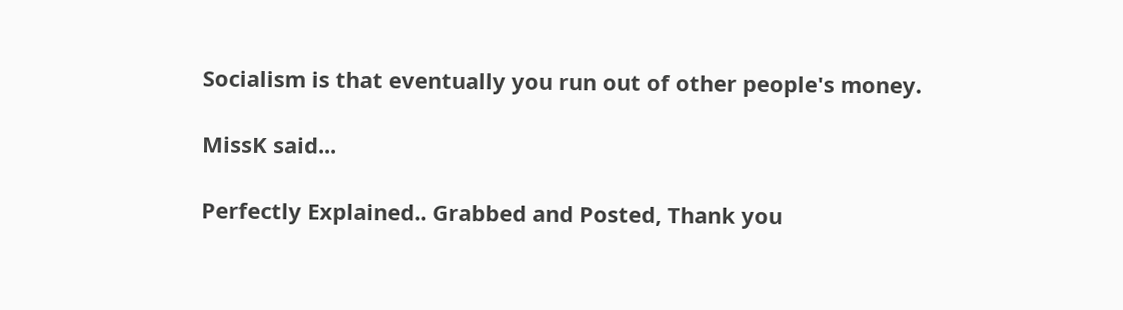Socialism is that eventually you run out of other people's money.

MissK said...

Perfectly Explained.. Grabbed and Posted, Thank you